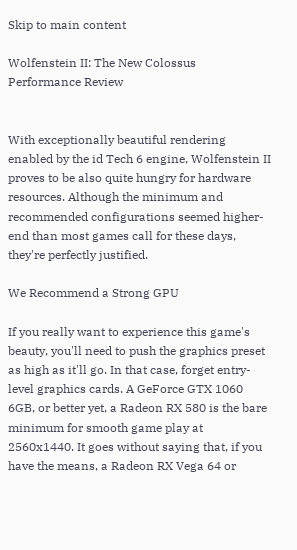Skip to main content

Wolfenstein II: The New Colossus Performance Review


With exceptionally beautiful rendering enabled by the id Tech 6 engine, Wolfenstein II proves to be also quite hungry for hardware resources. Although the minimum and recommended configurations seemed higher-end than most games call for these days, they're perfectly justified.

We Recommend a Strong GPU

If you really want to experience this game's beauty, you'll need to push the graphics preset as high as it'll go. In that case, forget entry-level graphics cards. A GeForce GTX 1060 6GB, or better yet, a Radeon RX 580 is the bare minimum for smooth game play at 2560x1440. It goes without saying that, if you have the means, a Radeon RX Vega 64 or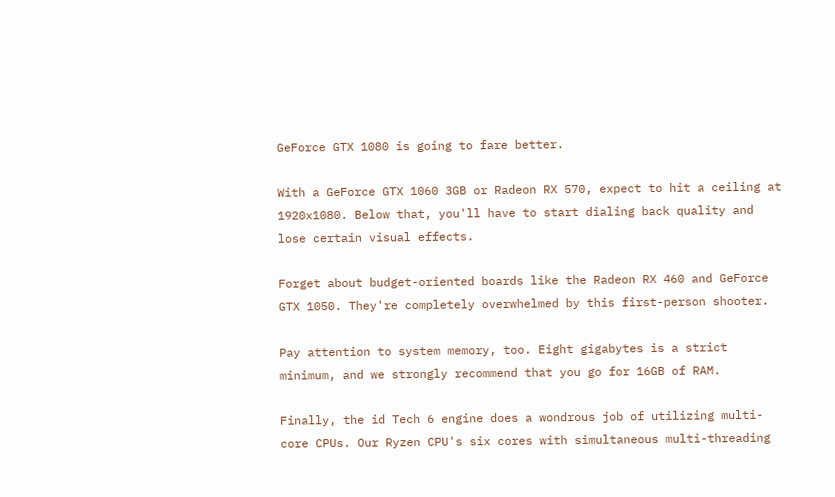GeForce GTX 1080 is going to fare better.

With a GeForce GTX 1060 3GB or Radeon RX 570, expect to hit a ceiling at 1920x1080. Below that, you'll have to start dialing back quality and lose certain visual effects.

Forget about budget-oriented boards like the Radeon RX 460 and GeForce GTX 1050. They're completely overwhelmed by this first-person shooter.

Pay attention to system memory, too. Eight gigabytes is a strict minimum, and we strongly recommend that you go for 16GB of RAM.

Finally, the id Tech 6 engine does a wondrous job of utilizing multi-core CPUs. Our Ryzen CPU's six cores with simultaneous multi-threading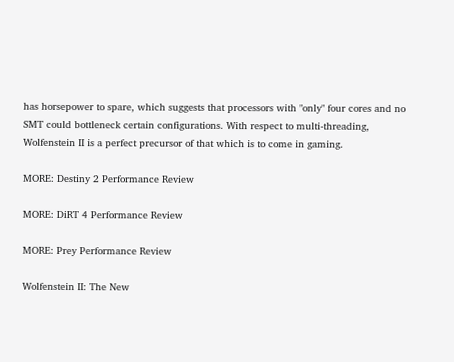has horsepower to spare, which suggests that processors with "only" four cores and no SMT could bottleneck certain configurations. With respect to multi-threading, Wolfenstein II is a perfect precursor of that which is to come in gaming.

MORE: Destiny 2 Performance Review

MORE: DiRT 4 Performance Review

MORE: Prey Performance Review

Wolfenstein II: The New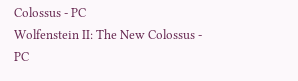Colossus - PC
Wolfenstein II: The New Colossus - PC